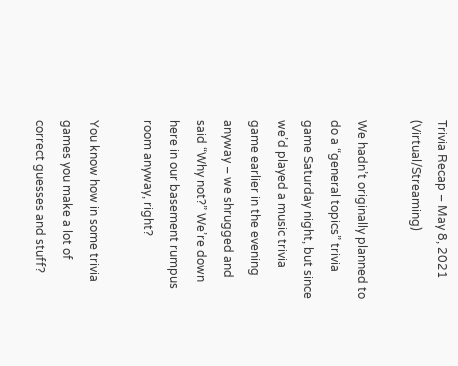Trivia Recap – May 8, 2021 (Virtual/Streaming)

We hadn’t originally planned to do a “general topics” trivia game Saturday night, but since we’d played a music trivia game earlier in the evening anyway – we shrugged and said “Why not?” We’re down here in our basement rumpus room anyway, right?

You know how in some trivia games you make a lot of correct guesses and stuff?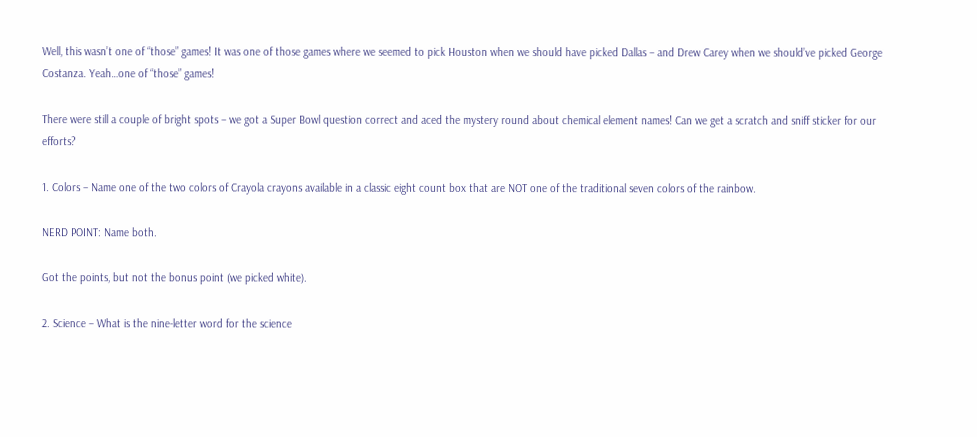Well, this wasn’t one of “those” games! It was one of those games where we seemed to pick Houston when we should have picked Dallas – and Drew Carey when we should’ve picked George Costanza. Yeah…one of “those” games!

There were still a couple of bright spots – we got a Super Bowl question correct and aced the mystery round about chemical element names! Can we get a scratch and sniff sticker for our efforts?

1. Colors – Name one of the two colors of Crayola crayons available in a classic eight count box that are NOT one of the traditional seven colors of the rainbow.

NERD POINT: Name both.

Got the points, but not the bonus point (we picked white).

2. Science – What is the nine-letter word for the science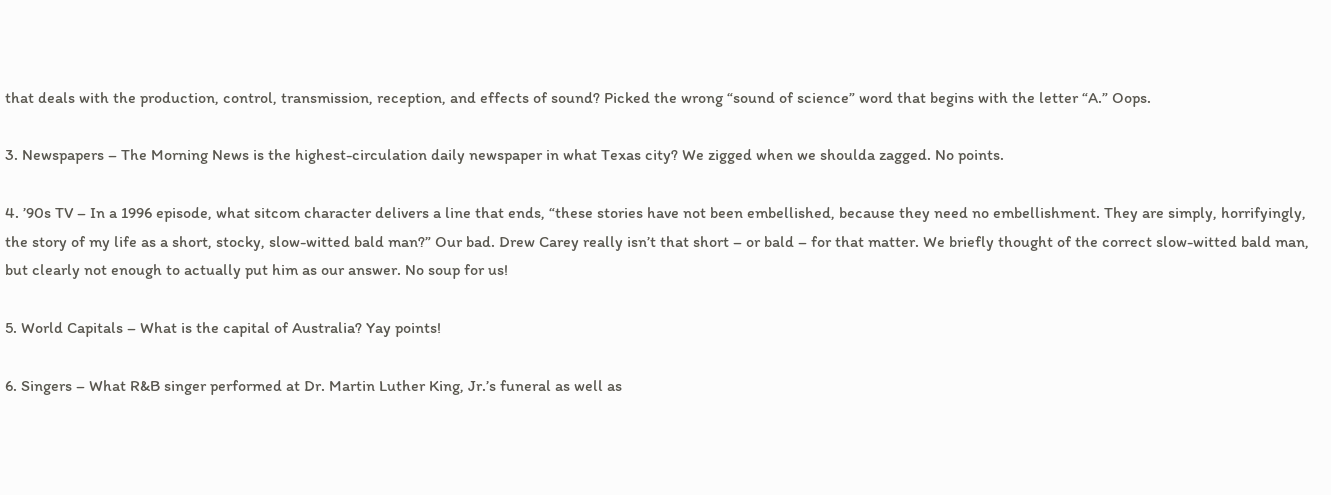that deals with the production, control, transmission, reception, and effects of sound? Picked the wrong “sound of science” word that begins with the letter “A.” Oops.

3. Newspapers – The Morning News is the highest-circulation daily newspaper in what Texas city? We zigged when we shoulda zagged. No points.

4. ’90s TV – In a 1996 episode, what sitcom character delivers a line that ends, “these stories have not been embellished, because they need no embellishment. They are simply, horrifyingly, the story of my life as a short, stocky, slow-witted bald man?” Our bad. Drew Carey really isn’t that short – or bald – for that matter. We briefly thought of the correct slow-witted bald man, but clearly not enough to actually put him as our answer. No soup for us!

5. World Capitals – What is the capital of Australia? Yay points!

6. Singers – What R&B singer performed at Dr. Martin Luther King, Jr.’s funeral as well as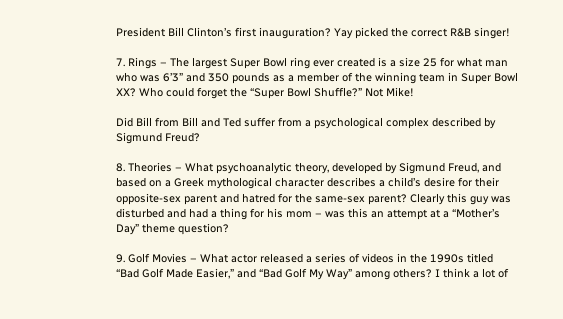President Bill Clinton’s first inauguration? Yay picked the correct R&B singer!

7. Rings – The largest Super Bowl ring ever created is a size 25 for what man who was 6’3” and 350 pounds as a member of the winning team in Super Bowl XX? Who could forget the “Super Bowl Shuffle?” Not Mike!

Did Bill from Bill and Ted suffer from a psychological complex described by Sigmund Freud?

8. Theories – What psychoanalytic theory, developed by Sigmund Freud, and based on a Greek mythological character describes a child’s desire for their opposite-sex parent and hatred for the same-sex parent? Clearly this guy was disturbed and had a thing for his mom – was this an attempt at a “Mother’s Day” theme question?

9. Golf Movies – What actor released a series of videos in the 1990s titled “Bad Golf Made Easier,” and “Bad Golf My Way” among others? I think a lot of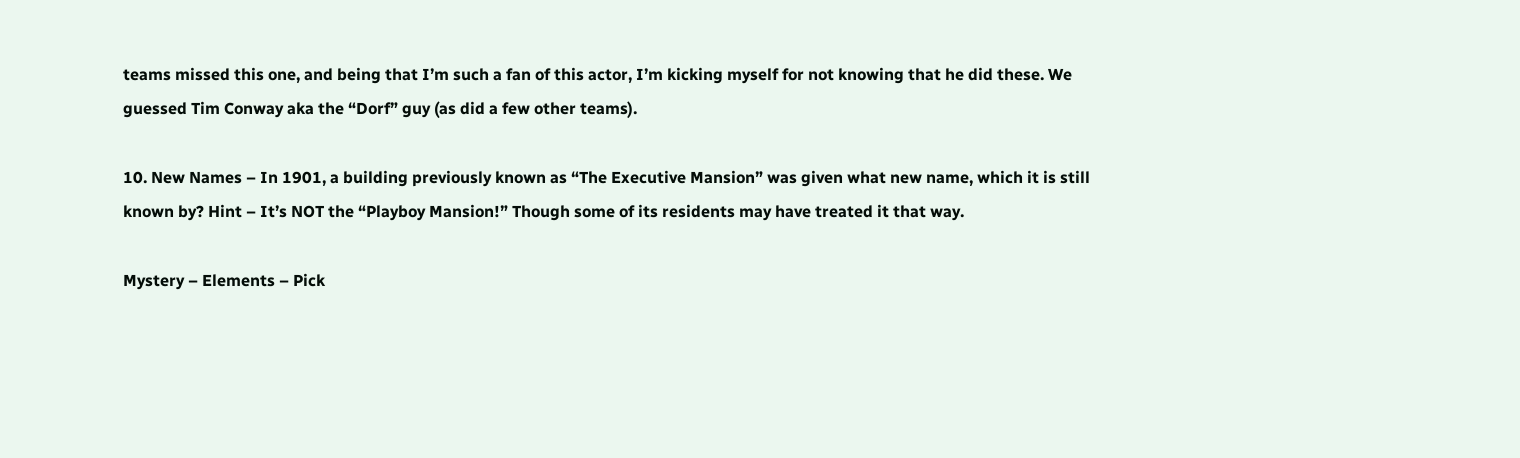teams missed this one, and being that I’m such a fan of this actor, I’m kicking myself for not knowing that he did these. We guessed Tim Conway aka the “Dorf” guy (as did a few other teams).

10. New Names – In 1901, a building previously known as “The Executive Mansion” was given what new name, which it is still known by? Hint – It’s NOT the “Playboy Mansion!” Though some of its residents may have treated it that way.

Mystery – Elements – Pick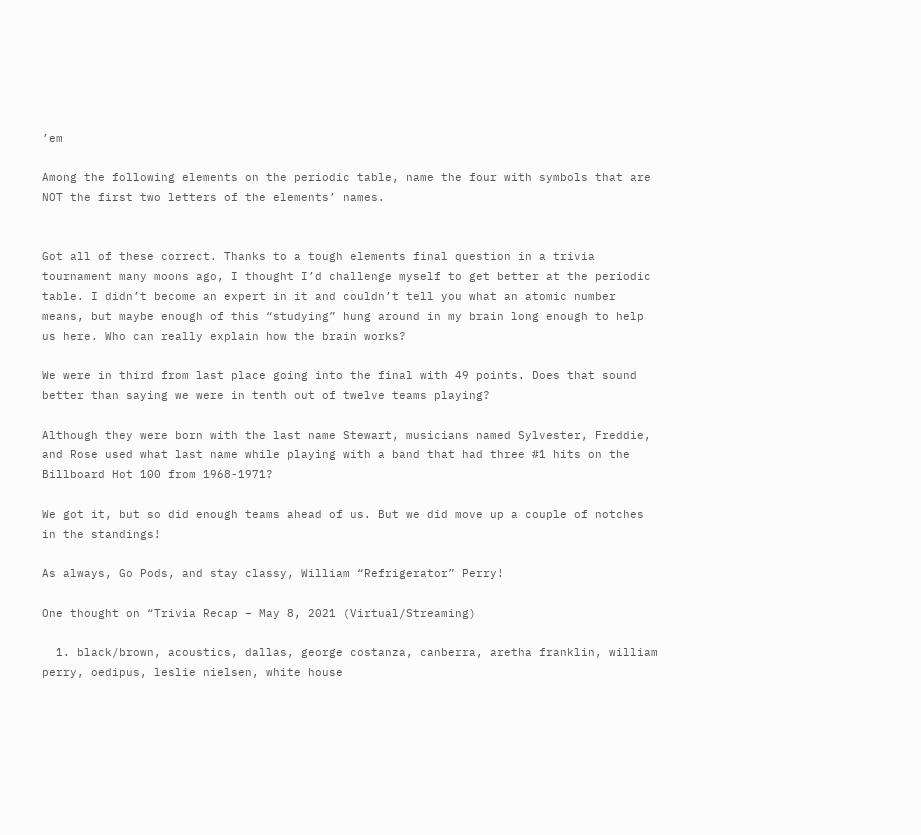’em

Among the following elements on the periodic table, name the four with symbols that are NOT the first two letters of the elements’ names.


Got all of these correct. Thanks to a tough elements final question in a trivia tournament many moons ago, I thought I’d challenge myself to get better at the periodic table. I didn’t become an expert in it and couldn’t tell you what an atomic number means, but maybe enough of this “studying” hung around in my brain long enough to help us here. Who can really explain how the brain works?

We were in third from last place going into the final with 49 points. Does that sound better than saying we were in tenth out of twelve teams playing?

Although they were born with the last name Stewart, musicians named Sylvester, Freddie, and Rose used what last name while playing with a band that had three #1 hits on the Billboard Hot 100 from 1968-1971?

We got it, but so did enough teams ahead of us. But we did move up a couple of notches in the standings!

As always, Go Pods, and stay classy, William “Refrigerator” Perry!

One thought on “Trivia Recap – May 8, 2021 (Virtual/Streaming)

  1. black/brown, acoustics, dallas, george costanza, canberra, aretha franklin, william perry, oedipus, leslie nielsen, white house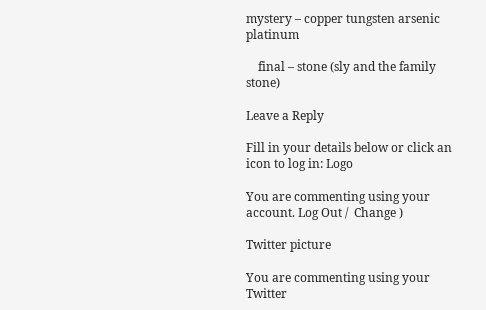mystery – copper tungsten arsenic platinum

    final – stone (sly and the family stone)

Leave a Reply

Fill in your details below or click an icon to log in: Logo

You are commenting using your account. Log Out /  Change )

Twitter picture

You are commenting using your Twitter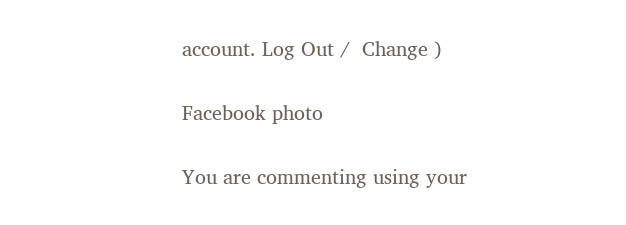account. Log Out /  Change )

Facebook photo

You are commenting using your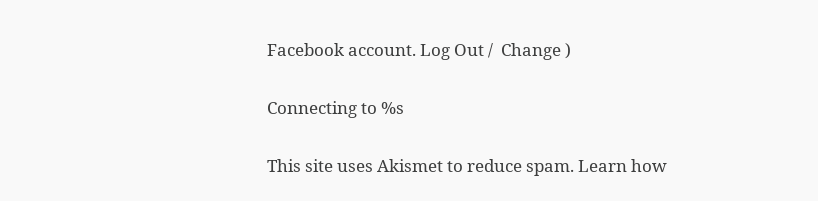Facebook account. Log Out /  Change )

Connecting to %s

This site uses Akismet to reduce spam. Learn how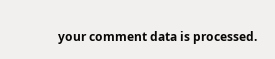your comment data is processed.